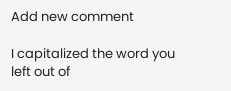Add new comment

I capitalized the word you left out of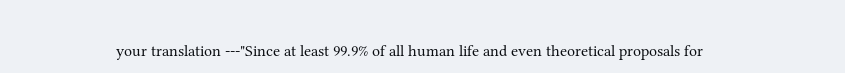your translation ---"Since at least 99.9% of all human life and even theoretical proposals for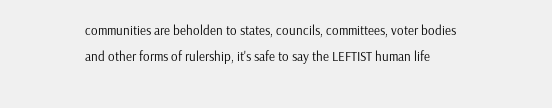communities are beholden to states, councils, committees, voter bodies and other forms of rulership, it's safe to say the LEFTIST human life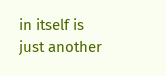in itself is just another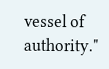vessel of authority."